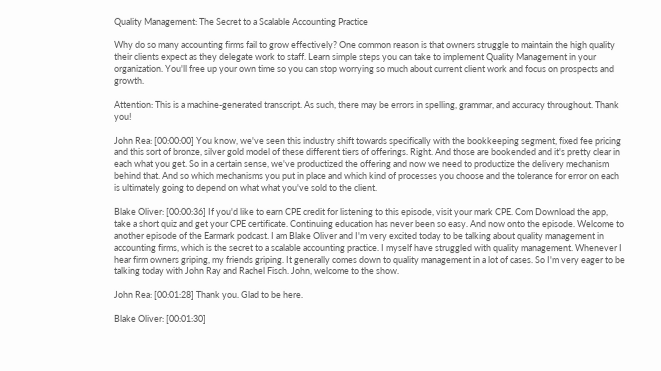Quality Management: The Secret to a Scalable Accounting Practice

Why do so many accounting firms fail to grow effectively? One common reason is that owners struggle to maintain the high quality their clients expect as they delegate work to staff. Learn simple steps you can take to implement Quality Management in your organization. You'll free up your own time so you can stop worrying so much about current client work and focus on prospects and growth.

Attention: This is a machine-generated transcript. As such, there may be errors in spelling, grammar, and accuracy throughout. Thank you!

John Rea: [00:00:00] You know, we've seen this industry shift towards specifically with the bookkeeping segment, fixed fee pricing and this sort of bronze, silver gold model of these different tiers of offerings. Right. And those are bookended and it's pretty clear in each what you get. So in a certain sense, we've productized the offering and now we need to productize the delivery mechanism behind that. And so which mechanisms you put in place and which kind of processes you choose and the tolerance for error on each is ultimately going to depend on what what you've sold to the client.

Blake Oliver: [00:00:36] If you'd like to earn CPE credit for listening to this episode, visit your mark CPE. Com Download the app, take a short quiz and get your CPE certificate. Continuing education has never been so easy. And now onto the episode. Welcome to another episode of the Earmark podcast. I am Blake Oliver and I'm very excited today to be talking about quality management in accounting firms, which is the secret to a scalable accounting practice. I myself have struggled with quality management. Whenever I hear firm owners griping, my friends griping. It generally comes down to quality management in a lot of cases. So I'm very eager to be talking today with John Ray and Rachel Fisch. John, welcome to the show.

John Rea: [00:01:28] Thank you. Glad to be here.

Blake Oliver: [00:01:30]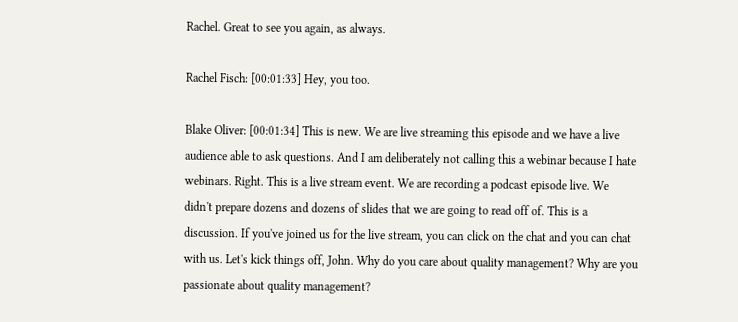Rachel. Great to see you again, as always.

Rachel Fisch: [00:01:33] Hey, you too.

Blake Oliver: [00:01:34] This is new. We are live streaming this episode and we have a live audience able to ask questions. And I am deliberately not calling this a webinar because I hate webinars. Right. This is a live stream event. We are recording a podcast episode live. We didn't prepare dozens and dozens of slides that we are going to read off of. This is a discussion. If you've joined us for the live stream, you can click on the chat and you can chat with us. Let's kick things off, John. Why do you care about quality management? Why are you passionate about quality management?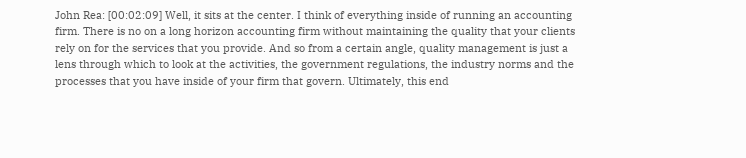John Rea: [00:02:09] Well, it sits at the center. I think of everything inside of running an accounting firm. There is no on a long horizon accounting firm without maintaining the quality that your clients rely on for the services that you provide. And so from a certain angle, quality management is just a lens through which to look at the activities, the government regulations, the industry norms and the processes that you have inside of your firm that govern. Ultimately, this end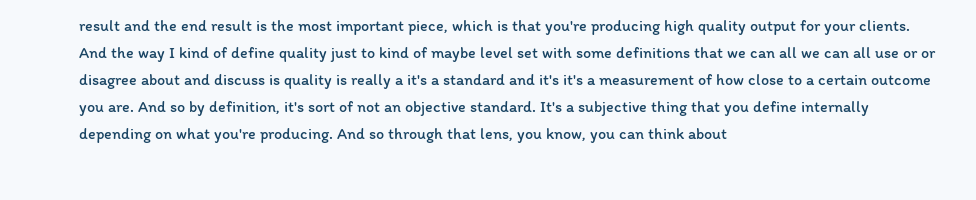result and the end result is the most important piece, which is that you're producing high quality output for your clients. And the way I kind of define quality just to kind of maybe level set with some definitions that we can all we can all use or or disagree about and discuss is quality is really a it's a standard and it's it's a measurement of how close to a certain outcome you are. And so by definition, it's sort of not an objective standard. It's a subjective thing that you define internally depending on what you're producing. And so through that lens, you know, you can think about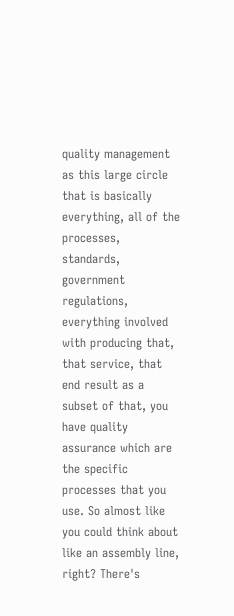quality management as this large circle that is basically everything, all of the processes, standards, government regulations, everything involved with producing that, that service, that end result as a subset of that, you have quality assurance which are the specific processes that you use. So almost like you could think about like an assembly line, right? There's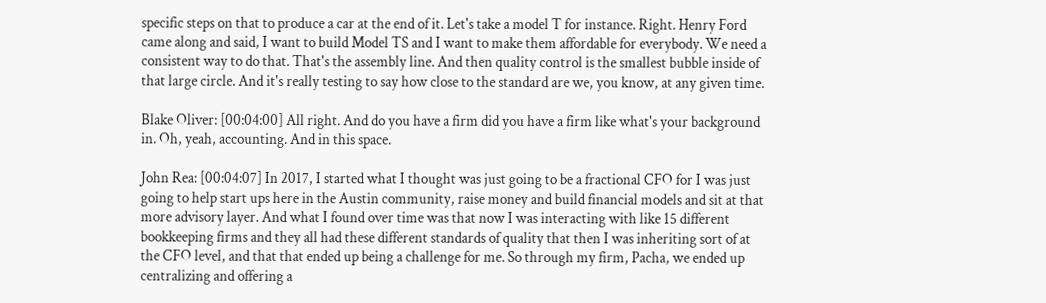specific steps on that to produce a car at the end of it. Let's take a model T for instance. Right. Henry Ford came along and said, I want to build Model TS and I want to make them affordable for everybody. We need a consistent way to do that. That's the assembly line. And then quality control is the smallest bubble inside of that large circle. And it's really testing to say how close to the standard are we, you know, at any given time.

Blake Oliver: [00:04:00] All right. And do you have a firm did you have a firm like what's your background in. Oh, yeah, accounting. And in this space.

John Rea: [00:04:07] In 2017, I started what I thought was just going to be a fractional CFO for I was just going to help start ups here in the Austin community, raise money and build financial models and sit at that more advisory layer. And what I found over time was that now I was interacting with like 15 different bookkeeping firms and they all had these different standards of quality that then I was inheriting sort of at the CFO level, and that that ended up being a challenge for me. So through my firm, Pacha, we ended up centralizing and offering a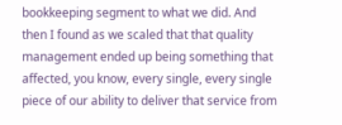bookkeeping segment to what we did. And then I found as we scaled that that quality management ended up being something that affected, you know, every single, every single piece of our ability to deliver that service from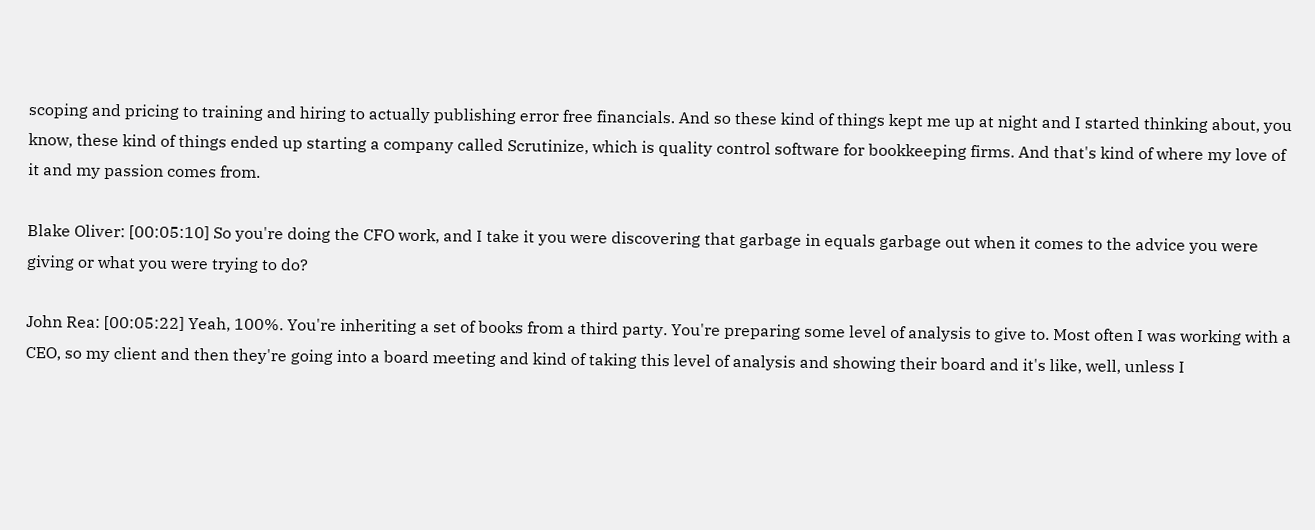scoping and pricing to training and hiring to actually publishing error free financials. And so these kind of things kept me up at night and I started thinking about, you know, these kind of things ended up starting a company called Scrutinize, which is quality control software for bookkeeping firms. And that's kind of where my love of it and my passion comes from.

Blake Oliver: [00:05:10] So you're doing the CFO work, and I take it you were discovering that garbage in equals garbage out when it comes to the advice you were giving or what you were trying to do?

John Rea: [00:05:22] Yeah, 100%. You're inheriting a set of books from a third party. You're preparing some level of analysis to give to. Most often I was working with a CEO, so my client and then they're going into a board meeting and kind of taking this level of analysis and showing their board and it's like, well, unless I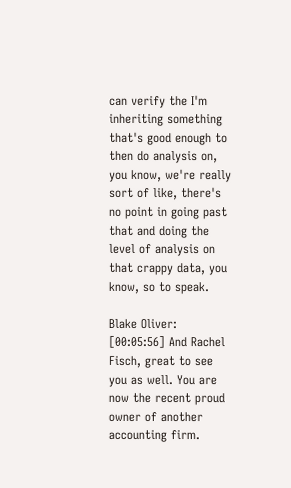can verify the I'm inheriting something that's good enough to then do analysis on, you know, we're really sort of like, there's no point in going past that and doing the level of analysis on that crappy data, you know, so to speak.

Blake Oliver: [00:05:56] And Rachel Fisch, great to see you as well. You are now the recent proud owner of another accounting firm.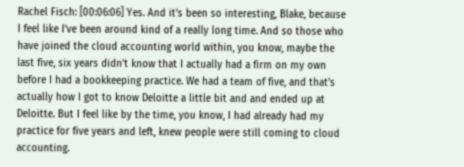Rachel Fisch: [00:06:06] Yes. And it's been so interesting, Blake, because I feel like I've been around kind of a really long time. And so those who have joined the cloud accounting world within, you know, maybe the last five, six years didn't know that I actually had a firm on my own before I had a bookkeeping practice. We had a team of five, and that's actually how I got to know Deloitte a little bit and and ended up at Deloitte. But I feel like by the time, you know, I had already had my practice for five years and left, knew people were still coming to cloud accounting.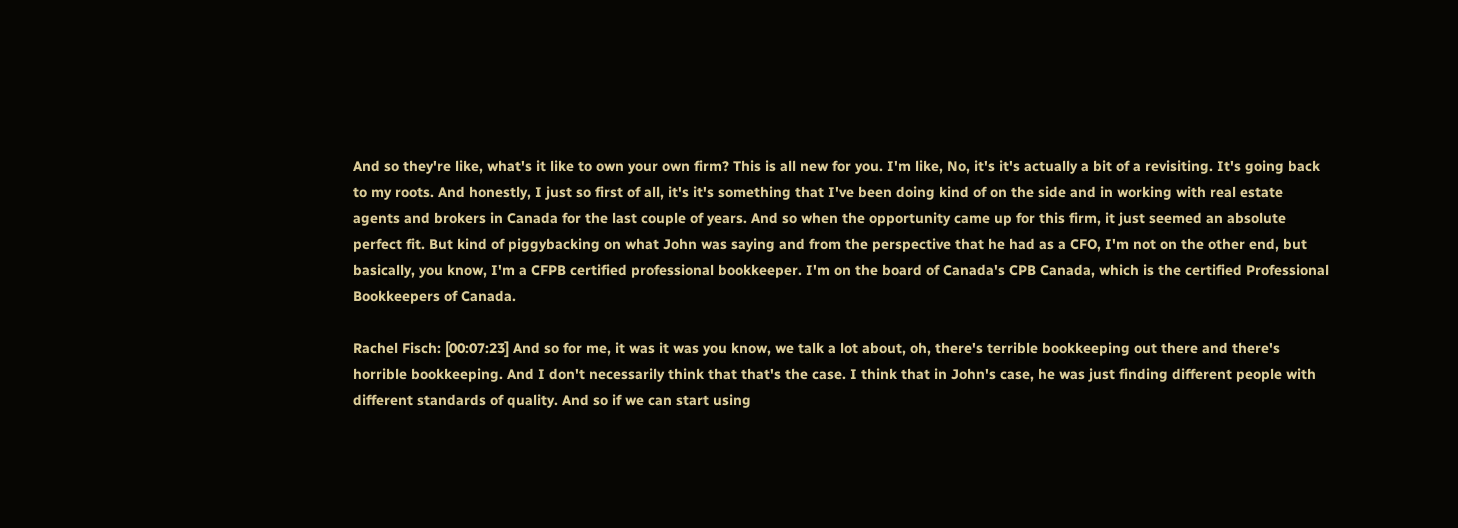And so they're like, what's it like to own your own firm? This is all new for you. I'm like, No, it's it's actually a bit of a revisiting. It's going back to my roots. And honestly, I just so first of all, it's it's something that I've been doing kind of on the side and in working with real estate agents and brokers in Canada for the last couple of years. And so when the opportunity came up for this firm, it just seemed an absolute perfect fit. But kind of piggybacking on what John was saying and from the perspective that he had as a CFO, I'm not on the other end, but basically, you know, I'm a CFPB certified professional bookkeeper. I'm on the board of Canada's CPB Canada, which is the certified Professional Bookkeepers of Canada.

Rachel Fisch: [00:07:23] And so for me, it was it was you know, we talk a lot about, oh, there's terrible bookkeeping out there and there's horrible bookkeeping. And I don't necessarily think that that's the case. I think that in John's case, he was just finding different people with different standards of quality. And so if we can start using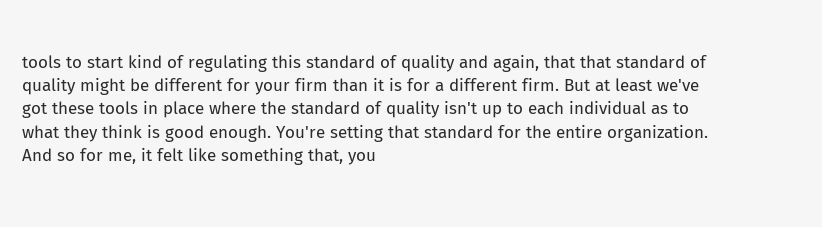tools to start kind of regulating this standard of quality and again, that that standard of quality might be different for your firm than it is for a different firm. But at least we've got these tools in place where the standard of quality isn't up to each individual as to what they think is good enough. You're setting that standard for the entire organization. And so for me, it felt like something that, you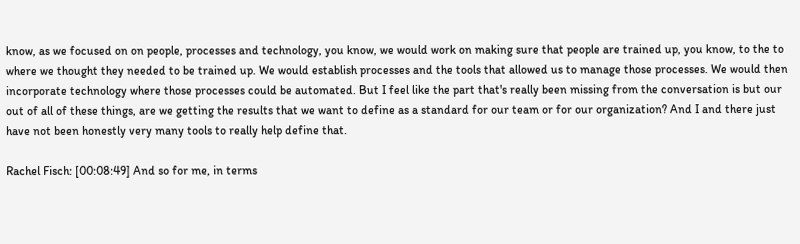know, as we focused on on people, processes and technology, you know, we would work on making sure that people are trained up, you know, to the to where we thought they needed to be trained up. We would establish processes and the tools that allowed us to manage those processes. We would then incorporate technology where those processes could be automated. But I feel like the part that's really been missing from the conversation is but our out of all of these things, are we getting the results that we want to define as a standard for our team or for our organization? And I and there just have not been honestly very many tools to really help define that.

Rachel Fisch: [00:08:49] And so for me, in terms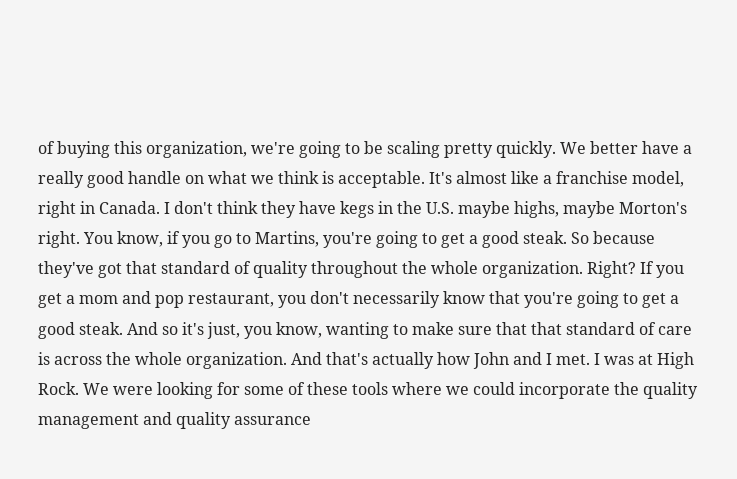of buying this organization, we're going to be scaling pretty quickly. We better have a really good handle on what we think is acceptable. It's almost like a franchise model, right in Canada. I don't think they have kegs in the U.S. maybe highs, maybe Morton's right. You know, if you go to Martins, you're going to get a good steak. So because they've got that standard of quality throughout the whole organization. Right? If you get a mom and pop restaurant, you don't necessarily know that you're going to get a good steak. And so it's just, you know, wanting to make sure that that standard of care is across the whole organization. And that's actually how John and I met. I was at High Rock. We were looking for some of these tools where we could incorporate the quality management and quality assurance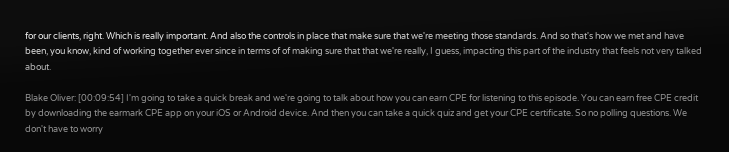for our clients, right. Which is really important. And also the controls in place that make sure that we're meeting those standards. And so that's how we met and have been, you know, kind of working together ever since in terms of of making sure that that we're really, I guess, impacting this part of the industry that feels not very talked about.

Blake Oliver: [00:09:54] I'm going to take a quick break and we're going to talk about how you can earn CPE for listening to this episode. You can earn free CPE credit by downloading the earmark CPE app on your iOS or Android device. And then you can take a quick quiz and get your CPE certificate. So no polling questions. We don't have to worry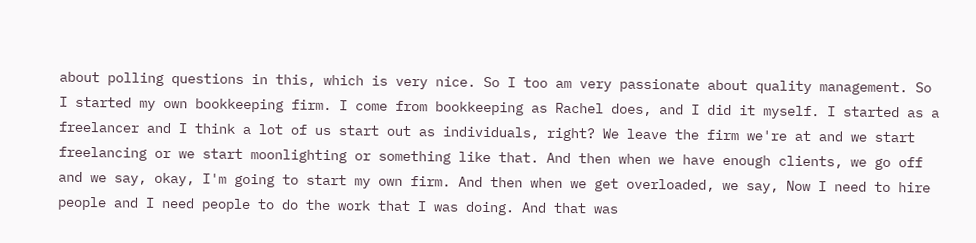about polling questions in this, which is very nice. So I too am very passionate about quality management. So I started my own bookkeeping firm. I come from bookkeeping as Rachel does, and I did it myself. I started as a freelancer and I think a lot of us start out as individuals, right? We leave the firm we're at and we start freelancing or we start moonlighting or something like that. And then when we have enough clients, we go off and we say, okay, I'm going to start my own firm. And then when we get overloaded, we say, Now I need to hire people and I need people to do the work that I was doing. And that was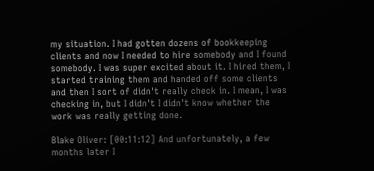my situation. I had gotten dozens of bookkeeping clients and now I needed to hire somebody and I found somebody. I was super excited about it. I hired them, I started training them and handed off some clients and then I sort of didn't really check in. I mean, I was checking in, but I didn't I didn't know whether the work was really getting done.

Blake Oliver: [00:11:12] And unfortunately, a few months later I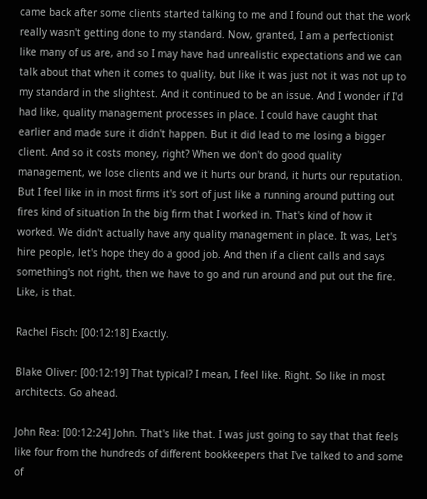came back after some clients started talking to me and I found out that the work really wasn't getting done to my standard. Now, granted, I am a perfectionist like many of us are, and so I may have had unrealistic expectations and we can talk about that when it comes to quality, but like it was just not it was not up to my standard in the slightest. And it continued to be an issue. And I wonder if I'd had like, quality management processes in place. I could have caught that earlier and made sure it didn't happen. But it did lead to me losing a bigger client. And so it costs money, right? When we don't do good quality management, we lose clients and we it hurts our brand, it hurts our reputation. But I feel like in in most firms it's sort of just like a running around putting out fires kind of situation In the big firm that I worked in. That's kind of how it worked. We didn't actually have any quality management in place. It was, Let's hire people, let's hope they do a good job. And then if a client calls and says something's not right, then we have to go and run around and put out the fire. Like, is that.

Rachel Fisch: [00:12:18] Exactly.

Blake Oliver: [00:12:19] That typical? I mean, I feel like. Right. So like in most architects. Go ahead.

John Rea: [00:12:24] John. That's like that. I was just going to say that that feels like four from the hundreds of different bookkeepers that I've talked to and some of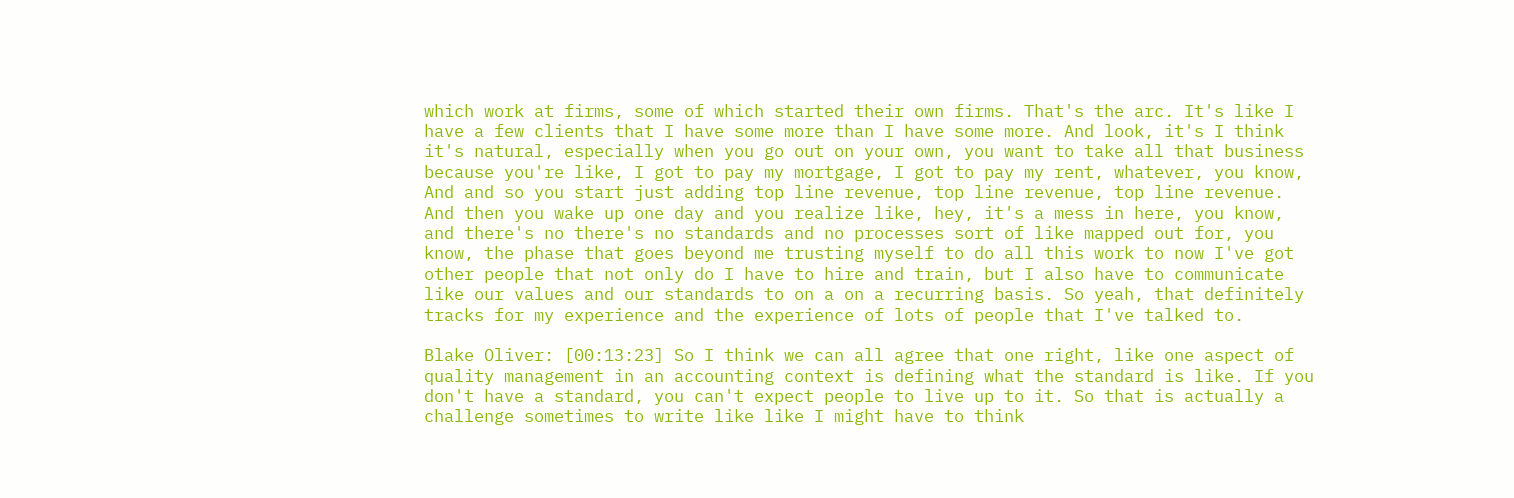which work at firms, some of which started their own firms. That's the arc. It's like I have a few clients that I have some more than I have some more. And look, it's I think it's natural, especially when you go out on your own, you want to take all that business because you're like, I got to pay my mortgage, I got to pay my rent, whatever, you know, And and so you start just adding top line revenue, top line revenue, top line revenue. And then you wake up one day and you realize like, hey, it's a mess in here, you know, and there's no there's no standards and no processes sort of like mapped out for, you know, the phase that goes beyond me trusting myself to do all this work to now I've got other people that not only do I have to hire and train, but I also have to communicate like our values and our standards to on a on a recurring basis. So yeah, that definitely tracks for my experience and the experience of lots of people that I've talked to.

Blake Oliver: [00:13:23] So I think we can all agree that one right, like one aspect of quality management in an accounting context is defining what the standard is like. If you don't have a standard, you can't expect people to live up to it. So that is actually a challenge sometimes to write like like I might have to think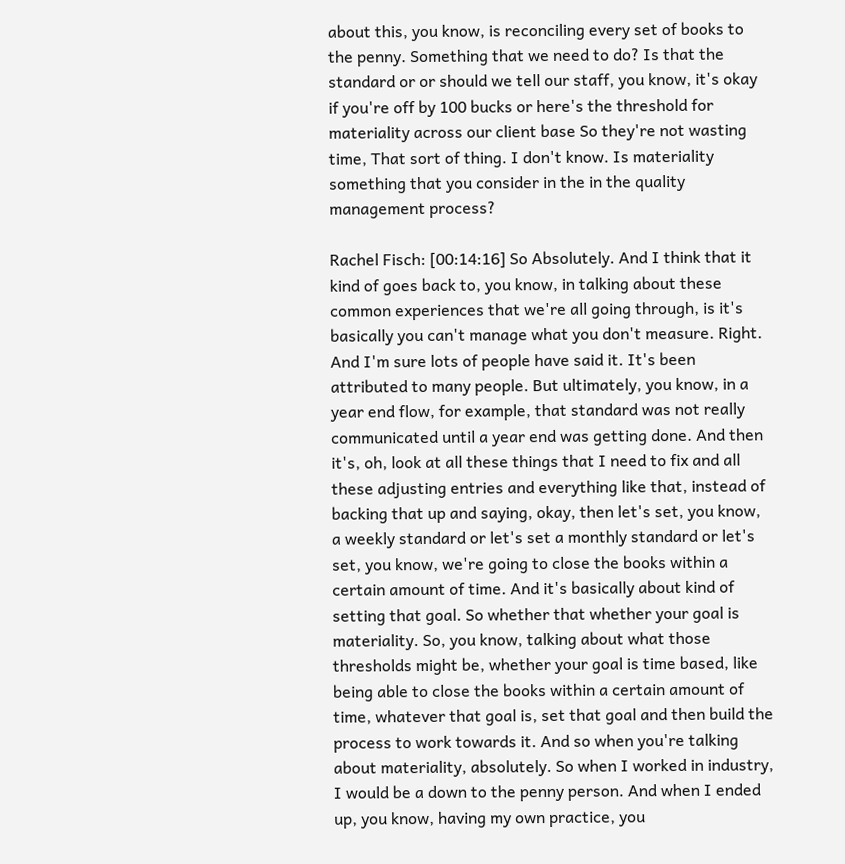about this, you know, is reconciling every set of books to the penny. Something that we need to do? Is that the standard or or should we tell our staff, you know, it's okay if you're off by 100 bucks or here's the threshold for materiality across our client base So they're not wasting time, That sort of thing. I don't know. Is materiality something that you consider in the in the quality management process?

Rachel Fisch: [00:14:16] So Absolutely. And I think that it kind of goes back to, you know, in talking about these common experiences that we're all going through, is it's basically you can't manage what you don't measure. Right. And I'm sure lots of people have said it. It's been attributed to many people. But ultimately, you know, in a year end flow, for example, that standard was not really communicated until a year end was getting done. And then it's, oh, look at all these things that I need to fix and all these adjusting entries and everything like that, instead of backing that up and saying, okay, then let's set, you know, a weekly standard or let's set a monthly standard or let's set, you know, we're going to close the books within a certain amount of time. And it's basically about kind of setting that goal. So whether that whether your goal is materiality. So, you know, talking about what those thresholds might be, whether your goal is time based, like being able to close the books within a certain amount of time, whatever that goal is, set that goal and then build the process to work towards it. And so when you're talking about materiality, absolutely. So when I worked in industry, I would be a down to the penny person. And when I ended up, you know, having my own practice, you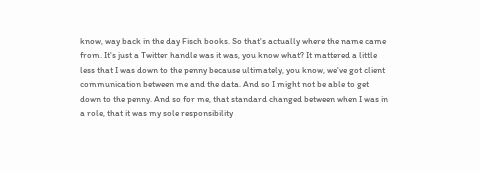know, way back in the day Fisch books. So that's actually where the name came from. It's just a Twitter handle was it was, you know what? It mattered a little less that I was down to the penny because ultimately, you know, we've got client communication between me and the data. And so I might not be able to get down to the penny. And so for me, that standard changed between when I was in a role, that it was my sole responsibility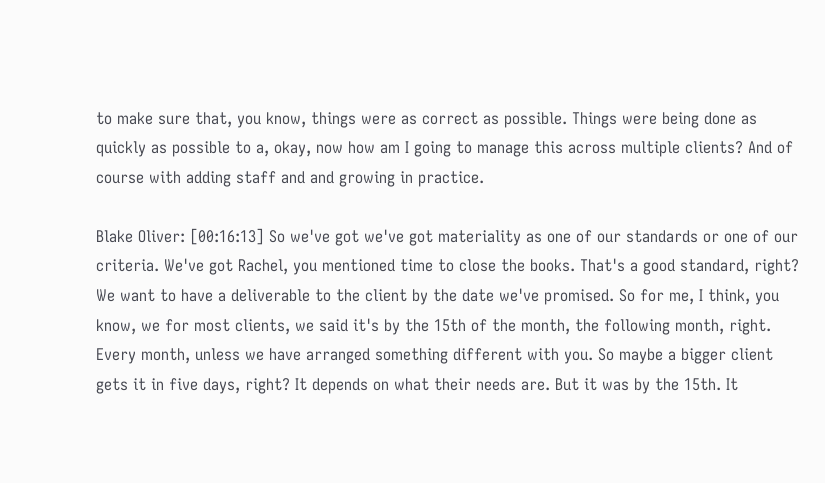to make sure that, you know, things were as correct as possible. Things were being done as quickly as possible to a, okay, now how am I going to manage this across multiple clients? And of course with adding staff and and growing in practice.

Blake Oliver: [00:16:13] So we've got we've got materiality as one of our standards or one of our criteria. We've got Rachel, you mentioned time to close the books. That's a good standard, right? We want to have a deliverable to the client by the date we've promised. So for me, I think, you know, we for most clients, we said it's by the 15th of the month, the following month, right. Every month, unless we have arranged something different with you. So maybe a bigger client gets it in five days, right? It depends on what their needs are. But it was by the 15th. It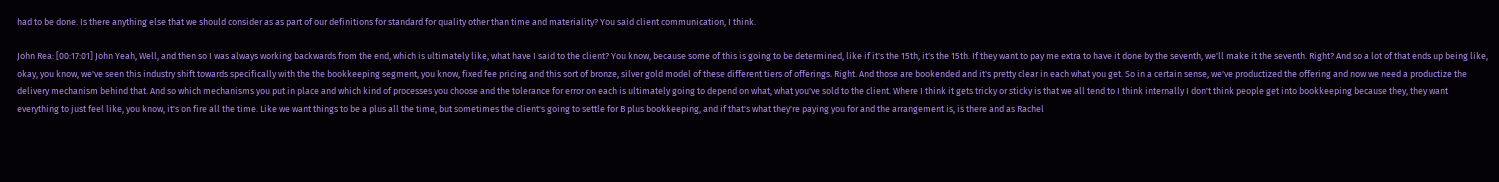had to be done. Is there anything else that we should consider as as part of our definitions for standard for quality other than time and materiality? You said client communication, I think.

John Rea: [00:17:01] John Yeah, Well, and then so I was always working backwards from the end, which is ultimately like, what have I said to the client? You know, because some of this is going to be determined, like if it's the 15th, it's the 15th. If they want to pay me extra to have it done by the seventh, we'll make it the seventh. Right? And so a lot of that ends up being like, okay, you know, we've seen this industry shift towards specifically with the the bookkeeping segment, you know, fixed fee pricing and this sort of bronze, silver gold model of these different tiers of offerings. Right. And those are bookended and it's pretty clear in each what you get. So in a certain sense, we've productized the offering and now we need a productize the delivery mechanism behind that. And so which mechanisms you put in place and which kind of processes you choose and the tolerance for error on each is ultimately going to depend on what, what you've sold to the client. Where I think it gets tricky or sticky is that we all tend to I think internally I don't think people get into bookkeeping because they, they want everything to just feel like, you know, it's on fire all the time. Like we want things to be a plus all the time, but sometimes the client's going to settle for B plus bookkeeping, and if that's what they're paying you for and the arrangement is, is there and as Rachel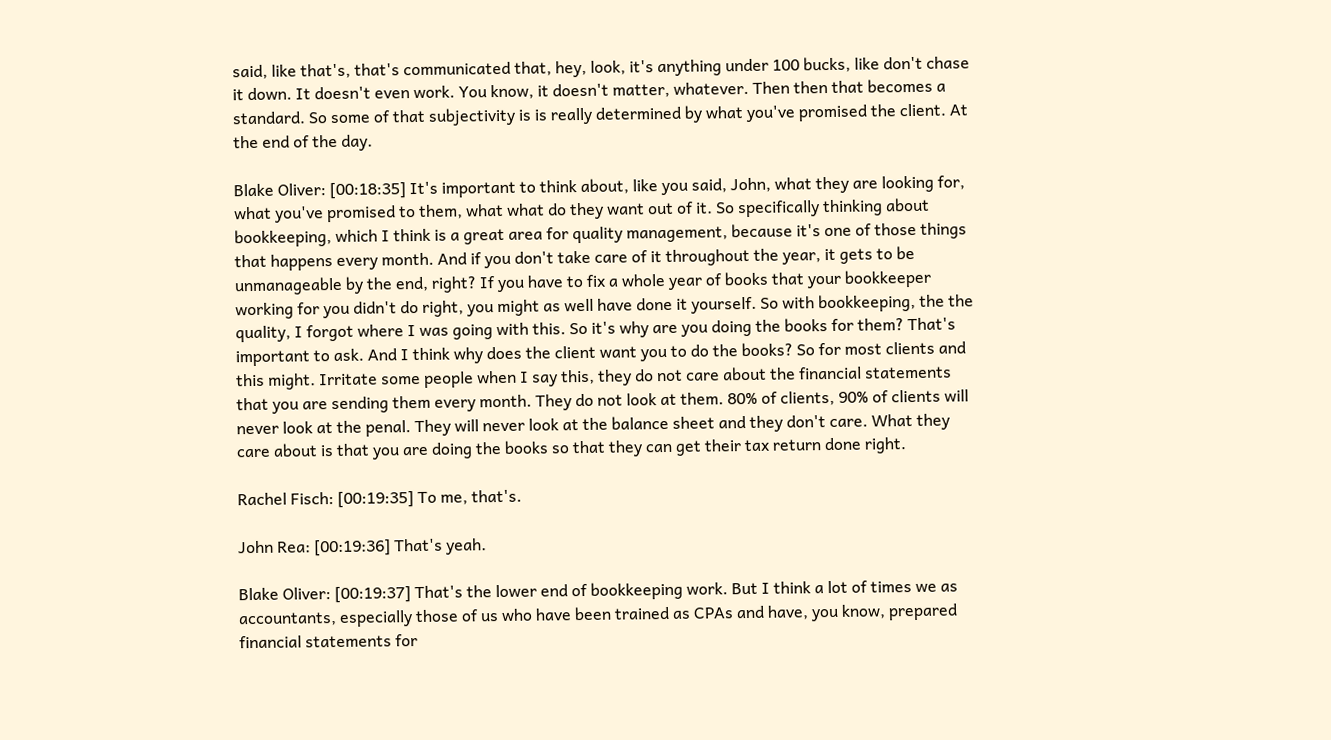said, like that's, that's communicated that, hey, look, it's anything under 100 bucks, like don't chase it down. It doesn't even work. You know, it doesn't matter, whatever. Then then that becomes a standard. So some of that subjectivity is is really determined by what you've promised the client. At the end of the day.

Blake Oliver: [00:18:35] It's important to think about, like you said, John, what they are looking for, what you've promised to them, what what do they want out of it. So specifically thinking about bookkeeping, which I think is a great area for quality management, because it's one of those things that happens every month. And if you don't take care of it throughout the year, it gets to be unmanageable by the end, right? If you have to fix a whole year of books that your bookkeeper working for you didn't do right, you might as well have done it yourself. So with bookkeeping, the the quality, I forgot where I was going with this. So it's why are you doing the books for them? That's important to ask. And I think why does the client want you to do the books? So for most clients and this might. Irritate some people when I say this, they do not care about the financial statements that you are sending them every month. They do not look at them. 80% of clients, 90% of clients will never look at the penal. They will never look at the balance sheet and they don't care. What they care about is that you are doing the books so that they can get their tax return done right.

Rachel Fisch: [00:19:35] To me, that's.

John Rea: [00:19:36] That's yeah.

Blake Oliver: [00:19:37] That's the lower end of bookkeeping work. But I think a lot of times we as accountants, especially those of us who have been trained as CPAs and have, you know, prepared financial statements for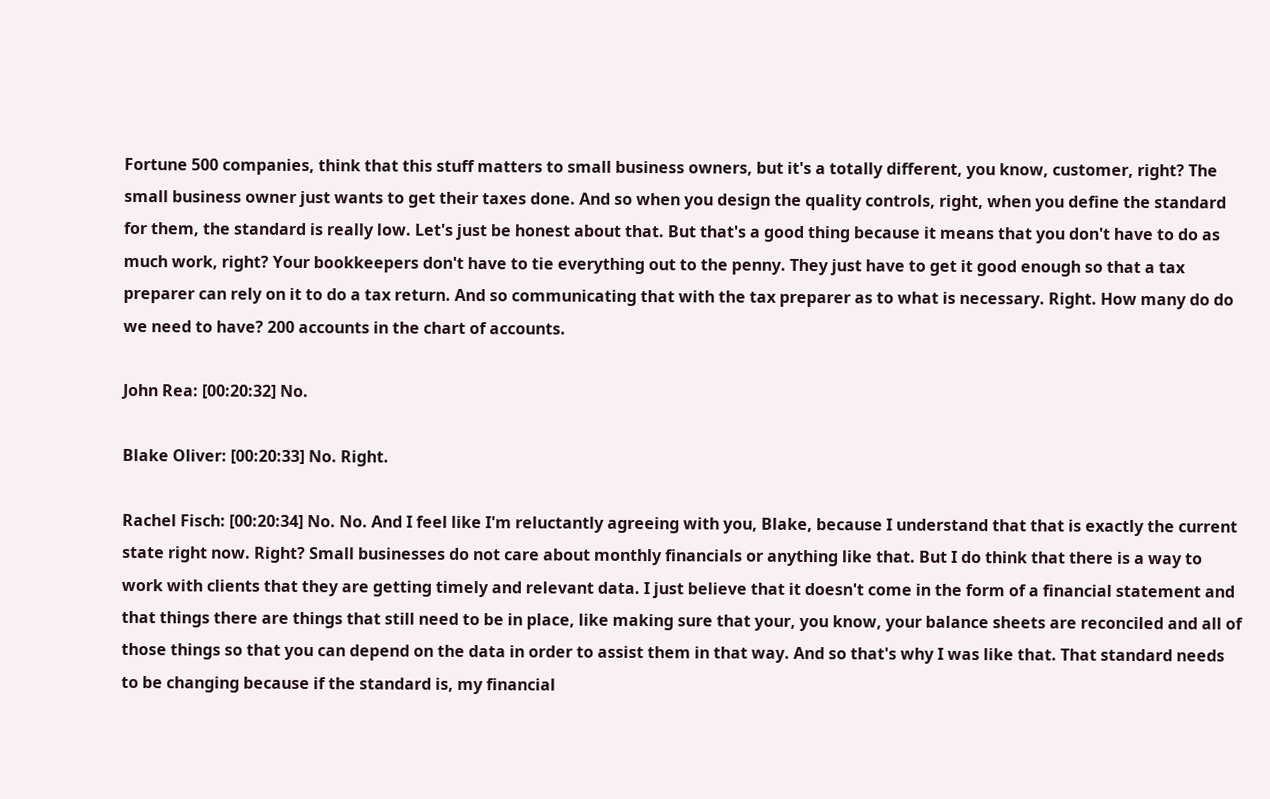Fortune 500 companies, think that this stuff matters to small business owners, but it's a totally different, you know, customer, right? The small business owner just wants to get their taxes done. And so when you design the quality controls, right, when you define the standard for them, the standard is really low. Let's just be honest about that. But that's a good thing because it means that you don't have to do as much work, right? Your bookkeepers don't have to tie everything out to the penny. They just have to get it good enough so that a tax preparer can rely on it to do a tax return. And so communicating that with the tax preparer as to what is necessary. Right. How many do do we need to have? 200 accounts in the chart of accounts.

John Rea: [00:20:32] No.

Blake Oliver: [00:20:33] No. Right.

Rachel Fisch: [00:20:34] No. No. And I feel like I'm reluctantly agreeing with you, Blake, because I understand that that is exactly the current state right now. Right? Small businesses do not care about monthly financials or anything like that. But I do think that there is a way to work with clients that they are getting timely and relevant data. I just believe that it doesn't come in the form of a financial statement and that things there are things that still need to be in place, like making sure that your, you know, your balance sheets are reconciled and all of those things so that you can depend on the data in order to assist them in that way. And so that's why I was like that. That standard needs to be changing because if the standard is, my financial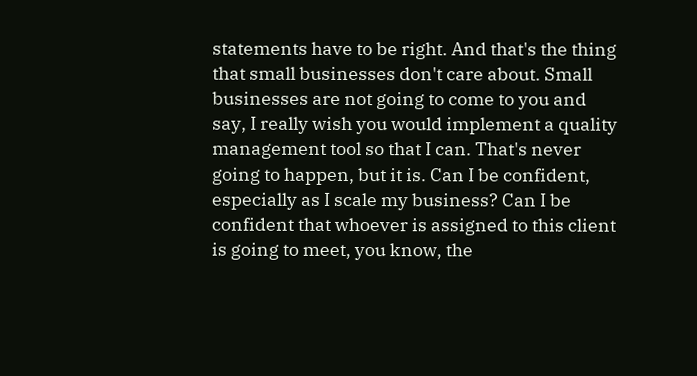statements have to be right. And that's the thing that small businesses don't care about. Small businesses are not going to come to you and say, I really wish you would implement a quality management tool so that I can. That's never going to happen, but it is. Can I be confident, especially as I scale my business? Can I be confident that whoever is assigned to this client is going to meet, you know, the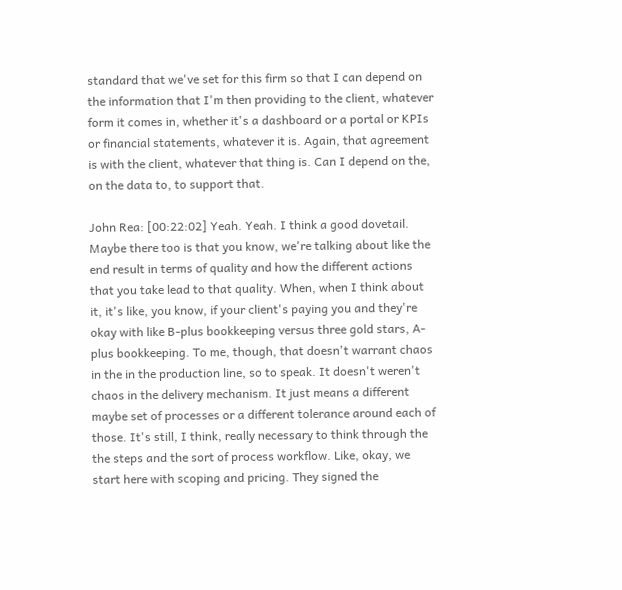standard that we've set for this firm so that I can depend on the information that I'm then providing to the client, whatever form it comes in, whether it's a dashboard or a portal or KPIs or financial statements, whatever it is. Again, that agreement is with the client, whatever that thing is. Can I depend on the, on the data to, to support that.

John Rea: [00:22:02] Yeah. Yeah. I think a good dovetail. Maybe there too is that you know, we're talking about like the end result in terms of quality and how the different actions that you take lead to that quality. When, when I think about it, it's like, you know, if your client's paying you and they're okay with like B-plus bookkeeping versus three gold stars, A-plus bookkeeping. To me, though, that doesn't warrant chaos in the in the production line, so to speak. It doesn't weren't chaos in the delivery mechanism. It just means a different maybe set of processes or a different tolerance around each of those. It's still, I think, really necessary to think through the the steps and the sort of process workflow. Like, okay, we start here with scoping and pricing. They signed the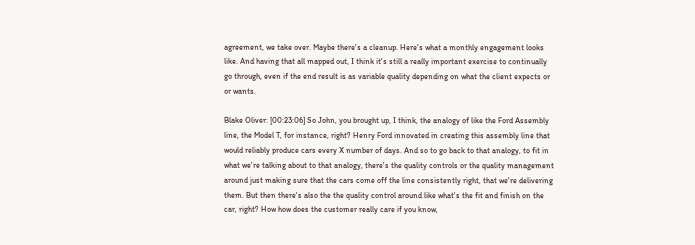agreement, we take over. Maybe there's a cleanup. Here's what a monthly engagement looks like. And having that all mapped out, I think it's still a really important exercise to continually go through, even if the end result is as variable quality depending on what the client expects or or wants.

Blake Oliver: [00:23:06] So John, you brought up, I think, the analogy of like the Ford Assembly line, the Model T, for instance, right? Henry Ford innovated in creating this assembly line that would reliably produce cars every X number of days. And so to go back to that analogy, to fit in what we're talking about to that analogy, there's the quality controls or the quality management around just making sure that the cars come off the line consistently right, that we're delivering them. But then there's also the the quality control around like what's the fit and finish on the car, right? How how does the customer really care if you know,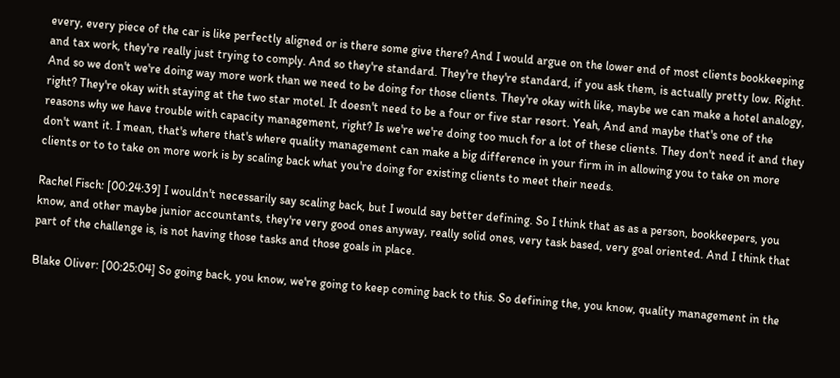every, every piece of the car is like perfectly aligned or is there some give there? And I would argue on the lower end of most clients bookkeeping and tax work, they're really just trying to comply. And so they're standard. They're they're standard, if you ask them, is actually pretty low. Right. And so we don't we're doing way more work than we need to be doing for those clients. They're okay with like, maybe we can make a hotel analogy, right? They're okay with staying at the two star motel. It doesn't need to be a four or five star resort. Yeah, And and maybe that's one of the reasons why we have trouble with capacity management, right? Is we're we're doing too much for a lot of these clients. They don't need it and they don't want it. I mean, that's where that's where quality management can make a big difference in your firm in in allowing you to take on more clients or to to take on more work is by scaling back what you're doing for existing clients to meet their needs.

Rachel Fisch: [00:24:39] I wouldn't necessarily say scaling back, but I would say better defining. So I think that as as a person, bookkeepers, you know, and other maybe junior accountants, they're very good ones anyway, really solid ones, very task based, very goal oriented. And I think that part of the challenge is, is not having those tasks and those goals in place.

Blake Oliver: [00:25:04] So going back, you know, we're going to keep coming back to this. So defining the, you know, quality management in the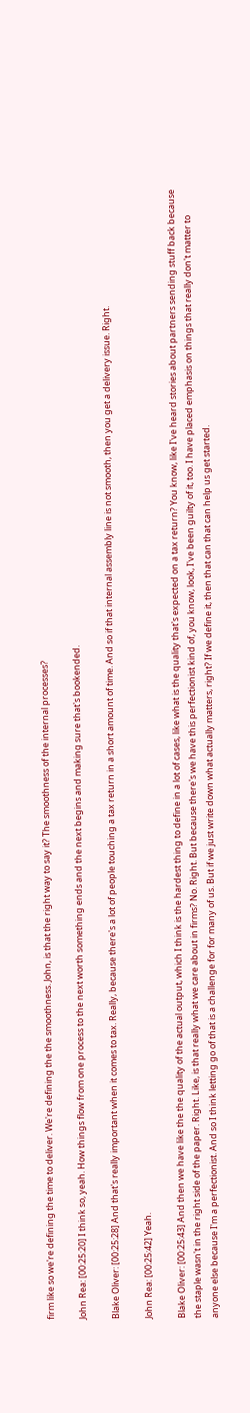firm like so we're defining the time to deliver. We're defining the the smoothness. John, is that the right way to say it? The smoothness of the internal processes?

John Rea: [00:25:20] I think so, yeah. How things flow from one process to the next worth something ends and the next begins and making sure that's bookended.

Blake Oliver: [00:25:28] And that's really important when it comes to tax. Really, because there's a lot of people touching a tax return in a short amount of time. And so if that internal assembly line is not smooth, then you get a delivery issue. Right.

John Rea: [00:25:42] Yeah.

Blake Oliver: [00:25:43] And then we have like the the quality of the actual output, which I think is the hardest thing to define in a lot of cases, like what is the quality that's expected on a tax return? You know, like I've heard stories about partners sending stuff back because the staple wasn't in the right side of the paper. Right. Like, is that really what we care about in firms? No. Right. But because there's we have this perfectionist kind of, you know, look, I've been guilty of it, too. I have placed emphasis on things that really don't matter to anyone else because I'm a perfectionist. And so I think letting go of that is a challenge for for many of us. But if we just write down what actually matters, right? If we define it, then that can that can help us get started.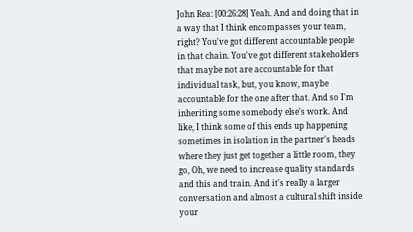John Rea: [00:26:28] Yeah. And and doing that in a way that I think encompasses your team, right? You've got different accountable people in that chain. You've got different stakeholders that maybe not are accountable for that individual task, but, you know, maybe accountable for the one after that. And so I'm inheriting some somebody else's work. And like, I think some of this ends up happening sometimes in isolation in the partner's heads where they just get together a little room, they go, Oh, we need to increase quality standards and this and train. And it's really a larger conversation and almost a cultural shift inside your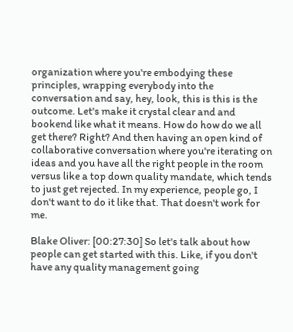organization where you're embodying these principles, wrapping everybody into the conversation and say, hey, look, this is this is the outcome. Let's make it crystal clear and and bookend like what it means. How do how do we all get there? Right? And then having an open kind of collaborative conversation where you're iterating on ideas and you have all the right people in the room versus like a top down quality mandate, which tends to just get rejected. In my experience, people go, I don't want to do it like that. That doesn't work for me.

Blake Oliver: [00:27:30] So let's talk about how people can get started with this. Like, if you don't have any quality management going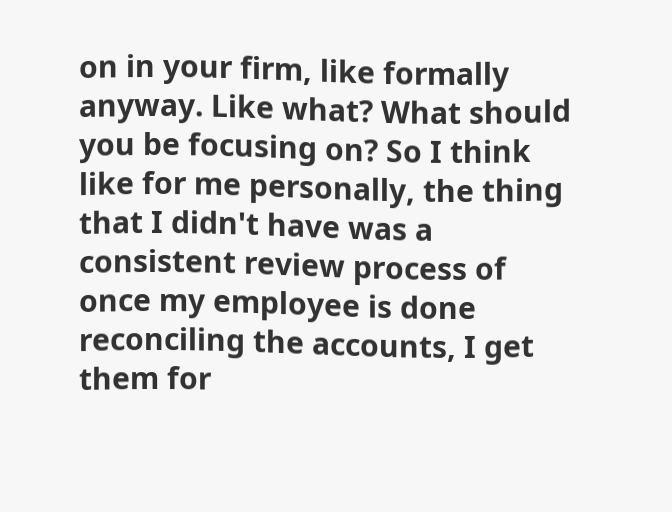on in your firm, like formally anyway. Like what? What should you be focusing on? So I think like for me personally, the thing that I didn't have was a consistent review process of once my employee is done reconciling the accounts, I get them for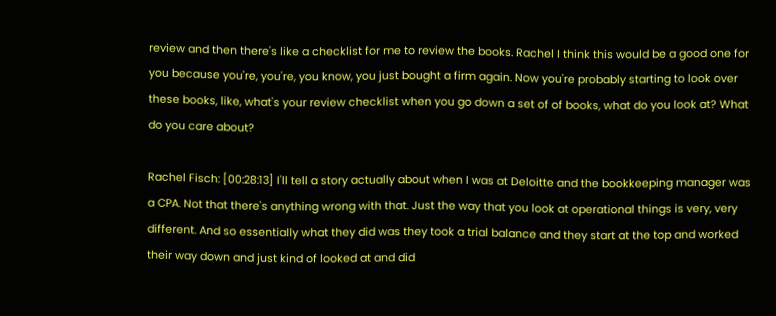review and then there's like a checklist for me to review the books. Rachel I think this would be a good one for you because you're, you're, you know, you just bought a firm again. Now you're probably starting to look over these books, like, what's your review checklist when you go down a set of of books, what do you look at? What do you care about?

Rachel Fisch: [00:28:13] I'll tell a story actually about when I was at Deloitte and the bookkeeping manager was a CPA. Not that there's anything wrong with that. Just the way that you look at operational things is very, very different. And so essentially what they did was they took a trial balance and they start at the top and worked their way down and just kind of looked at and did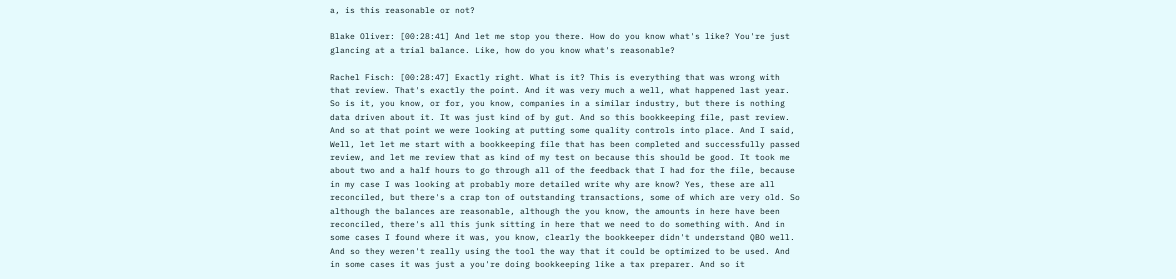a, is this reasonable or not?

Blake Oliver: [00:28:41] And let me stop you there. How do you know what's like? You're just glancing at a trial balance. Like, how do you know what's reasonable?

Rachel Fisch: [00:28:47] Exactly right. What is it? This is everything that was wrong with that review. That's exactly the point. And it was very much a well, what happened last year. So is it, you know, or for, you know, companies in a similar industry, but there is nothing data driven about it. It was just kind of by gut. And so this bookkeeping file, past review. And so at that point we were looking at putting some quality controls into place. And I said, Well, let let me start with a bookkeeping file that has been completed and successfully passed review, and let me review that as kind of my test on because this should be good. It took me about two and a half hours to go through all of the feedback that I had for the file, because in my case I was looking at probably more detailed write why are know? Yes, these are all reconciled, but there's a crap ton of outstanding transactions, some of which are very old. So although the balances are reasonable, although the you know, the amounts in here have been reconciled, there's all this junk sitting in here that we need to do something with. And in some cases I found where it was, you know, clearly the bookkeeper didn't understand QBO well. And so they weren't really using the tool the way that it could be optimized to be used. And in some cases it was just a you're doing bookkeeping like a tax preparer. And so it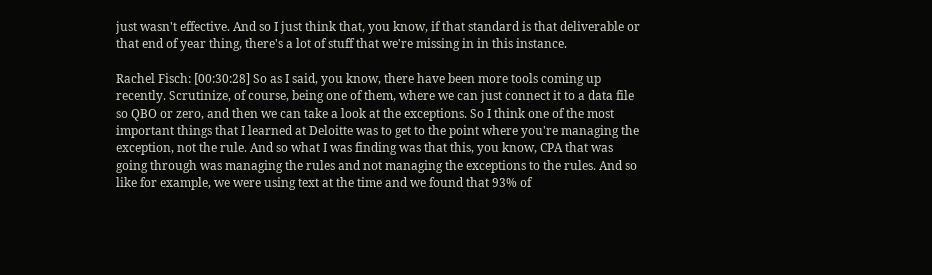just wasn't effective. And so I just think that, you know, if that standard is that deliverable or that end of year thing, there's a lot of stuff that we're missing in in this instance.

Rachel Fisch: [00:30:28] So as I said, you know, there have been more tools coming up recently. Scrutinize, of course, being one of them, where we can just connect it to a data file so QBO or zero, and then we can take a look at the exceptions. So I think one of the most important things that I learned at Deloitte was to get to the point where you're managing the exception, not the rule. And so what I was finding was that this, you know, CPA that was going through was managing the rules and not managing the exceptions to the rules. And so like for example, we were using text at the time and we found that 93% of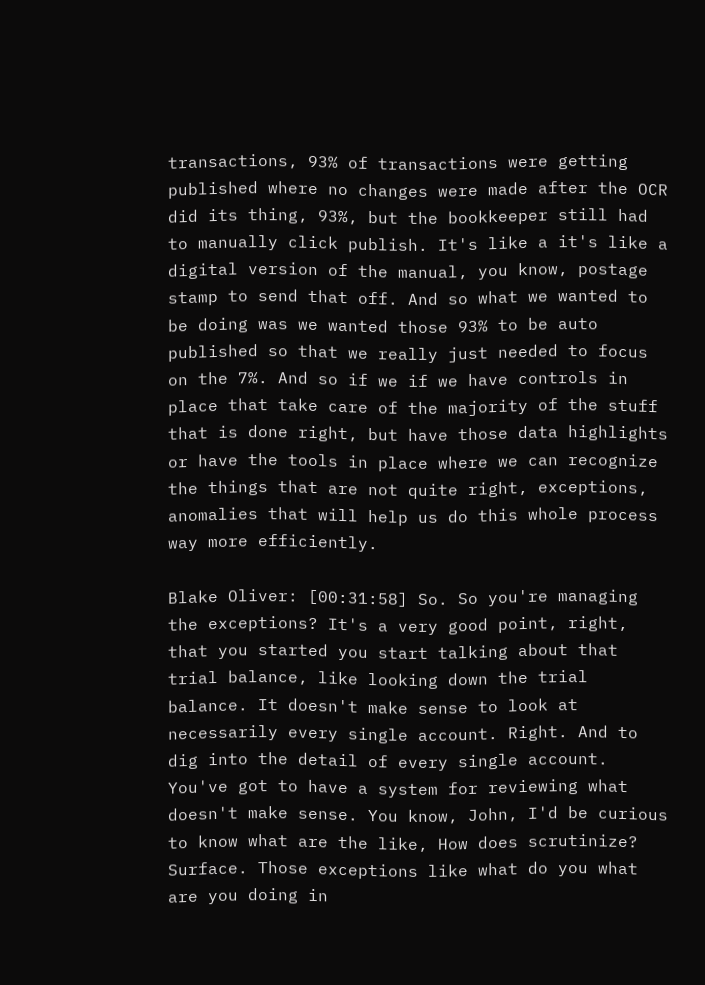transactions, 93% of transactions were getting published where no changes were made after the OCR did its thing, 93%, but the bookkeeper still had to manually click publish. It's like a it's like a digital version of the manual, you know, postage stamp to send that off. And so what we wanted to be doing was we wanted those 93% to be auto published so that we really just needed to focus on the 7%. And so if we if we have controls in place that take care of the majority of the stuff that is done right, but have those data highlights or have the tools in place where we can recognize the things that are not quite right, exceptions, anomalies that will help us do this whole process way more efficiently.

Blake Oliver: [00:31:58] So. So you're managing the exceptions? It's a very good point, right, that you started you start talking about that trial balance, like looking down the trial balance. It doesn't make sense to look at necessarily every single account. Right. And to dig into the detail of every single account. You've got to have a system for reviewing what doesn't make sense. You know, John, I'd be curious to know what are the like, How does scrutinize? Surface. Those exceptions like what do you what are you doing in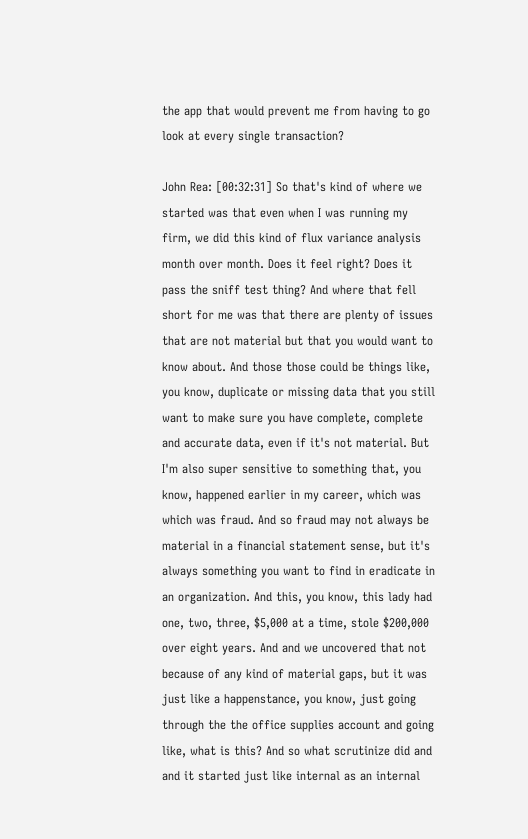the app that would prevent me from having to go look at every single transaction?

John Rea: [00:32:31] So that's kind of where we started was that even when I was running my firm, we did this kind of flux variance analysis month over month. Does it feel right? Does it pass the sniff test thing? And where that fell short for me was that there are plenty of issues that are not material but that you would want to know about. And those those could be things like, you know, duplicate or missing data that you still want to make sure you have complete, complete and accurate data, even if it's not material. But I'm also super sensitive to something that, you know, happened earlier in my career, which was which was fraud. And so fraud may not always be material in a financial statement sense, but it's always something you want to find in eradicate in an organization. And this, you know, this lady had one, two, three, $5,000 at a time, stole $200,000 over eight years. And and we uncovered that not because of any kind of material gaps, but it was just like a happenstance, you know, just going through the the office supplies account and going like, what is this? And so what scrutinize did and and it started just like internal as an internal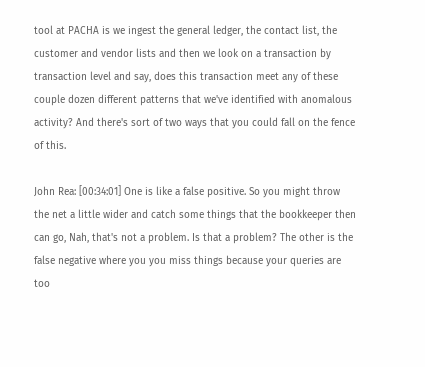tool at PACHA is we ingest the general ledger, the contact list, the customer and vendor lists and then we look on a transaction by transaction level and say, does this transaction meet any of these couple dozen different patterns that we've identified with anomalous activity? And there's sort of two ways that you could fall on the fence of this.

John Rea: [00:34:01] One is like a false positive. So you might throw the net a little wider and catch some things that the bookkeeper then can go, Nah, that's not a problem. Is that a problem? The other is the false negative where you you miss things because your queries are too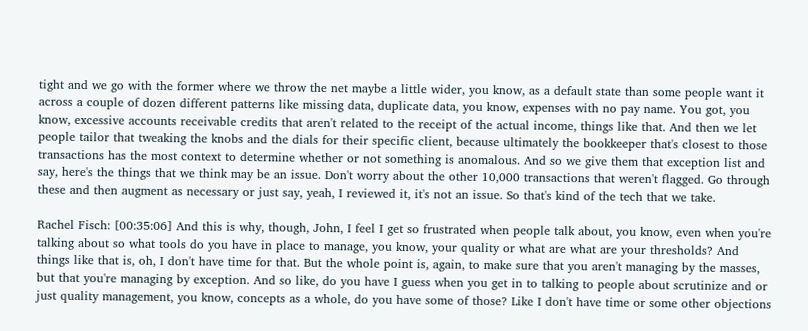tight and we go with the former where we throw the net maybe a little wider, you know, as a default state than some people want it across a couple of dozen different patterns like missing data, duplicate data, you know, expenses with no pay name. You got, you know, excessive accounts receivable credits that aren't related to the receipt of the actual income, things like that. And then we let people tailor that tweaking the knobs and the dials for their specific client, because ultimately the bookkeeper that's closest to those transactions has the most context to determine whether or not something is anomalous. And so we give them that exception list and say, here's the things that we think may be an issue. Don't worry about the other 10,000 transactions that weren't flagged. Go through these and then augment as necessary or just say, yeah, I reviewed it, it's not an issue. So that's kind of the tech that we take.

Rachel Fisch: [00:35:06] And this is why, though, John, I feel I get so frustrated when people talk about, you know, even when you're talking about so what tools do you have in place to manage, you know, your quality or what are what are your thresholds? And things like that is, oh, I don't have time for that. But the whole point is, again, to make sure that you aren't managing by the masses, but that you're managing by exception. And so like, do you have I guess when you get in to talking to people about scrutinize and or just quality management, you know, concepts as a whole, do you have some of those? Like I don't have time or some other objections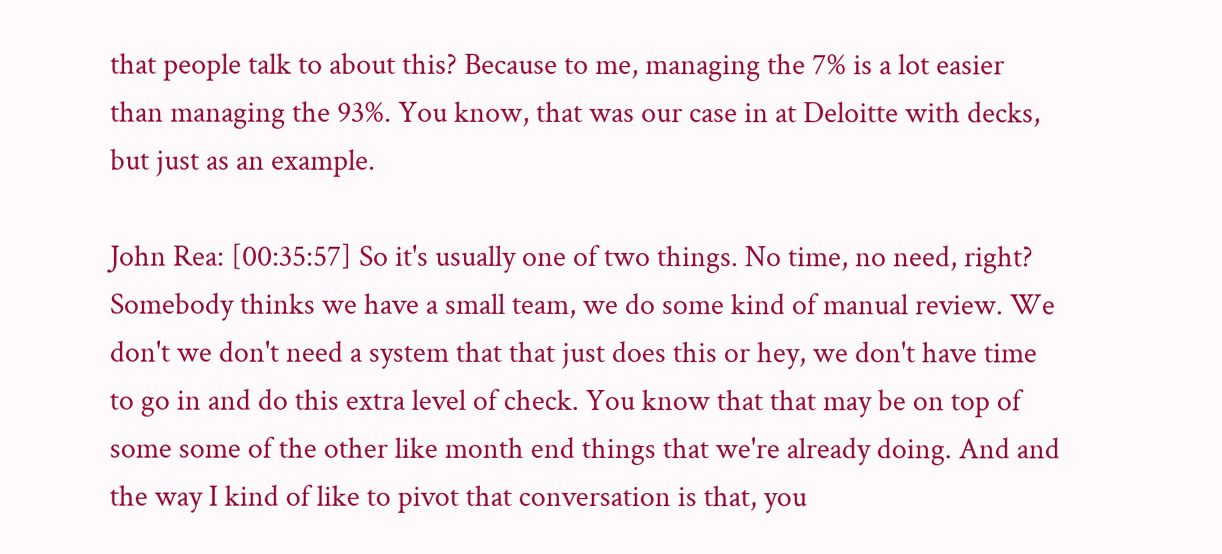that people talk to about this? Because to me, managing the 7% is a lot easier than managing the 93%. You know, that was our case in at Deloitte with decks, but just as an example.

John Rea: [00:35:57] So it's usually one of two things. No time, no need, right? Somebody thinks we have a small team, we do some kind of manual review. We don't we don't need a system that that just does this or hey, we don't have time to go in and do this extra level of check. You know that that may be on top of some some of the other like month end things that we're already doing. And and the way I kind of like to pivot that conversation is that, you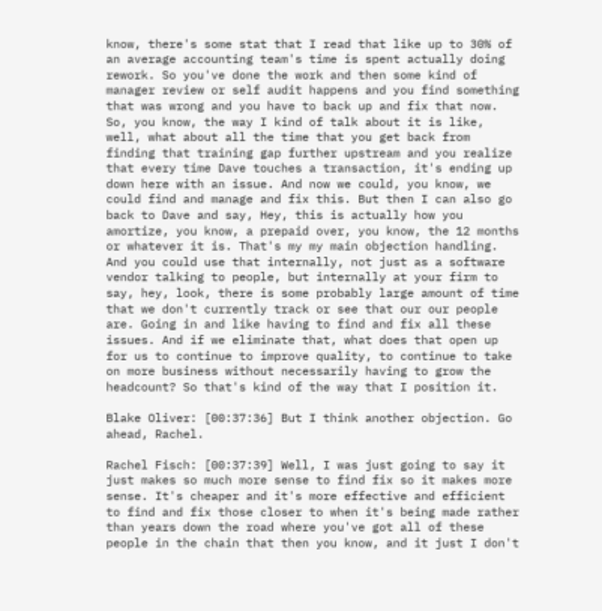know, there's some stat that I read that like up to 30% of an average accounting team's time is spent actually doing rework. So you've done the work and then some kind of manager review or self audit happens and you find something that was wrong and you have to back up and fix that now. So, you know, the way I kind of talk about it is like, well, what about all the time that you get back from finding that training gap further upstream and you realize that every time Dave touches a transaction, it's ending up down here with an issue. And now we could, you know, we could find and manage and fix this. But then I can also go back to Dave and say, Hey, this is actually how you amortize, you know, a prepaid over, you know, the 12 months or whatever it is. That's my my main objection handling. And you could use that internally, not just as a software vendor talking to people, but internally at your firm to say, hey, look, there is some probably large amount of time that we don't currently track or see that our our people are. Going in and like having to find and fix all these issues. And if we eliminate that, what does that open up for us to continue to improve quality, to continue to take on more business without necessarily having to grow the headcount? So that's kind of the way that I position it.

Blake Oliver: [00:37:36] But I think another objection. Go ahead, Rachel.

Rachel Fisch: [00:37:39] Well, I was just going to say it just makes so much more sense to find fix so it makes more sense. It's cheaper and it's more effective and efficient to find and fix those closer to when it's being made rather than years down the road where you've got all of these people in the chain that then you know, and it just I don't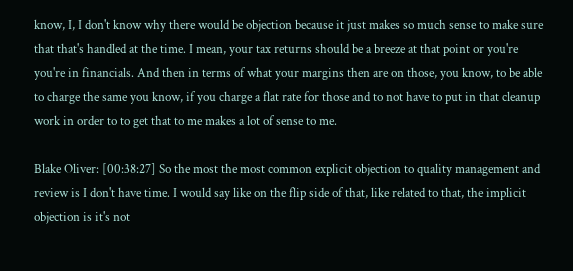know, I, I don't know why there would be objection because it just makes so much sense to make sure that that's handled at the time. I mean, your tax returns should be a breeze at that point or you're you're in financials. And then in terms of what your margins then are on those, you know, to be able to charge the same you know, if you charge a flat rate for those and to not have to put in that cleanup work in order to to get that to me makes a lot of sense to me.

Blake Oliver: [00:38:27] So the most the most common explicit objection to quality management and review is I don't have time. I would say like on the flip side of that, like related to that, the implicit objection is it's not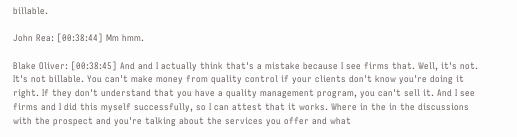billable.

John Rea: [00:38:44] Mm hmm.

Blake Oliver: [00:38:45] And and I actually think that's a mistake because I see firms that. Well, it's not. It's not billable. You can't make money from quality control if your clients don't know you're doing it right. If they don't understand that you have a quality management program, you can't sell it. And I see firms and I did this myself successfully, so I can attest that it works. Where in the in the discussions with the prospect and you're talking about the services you offer and what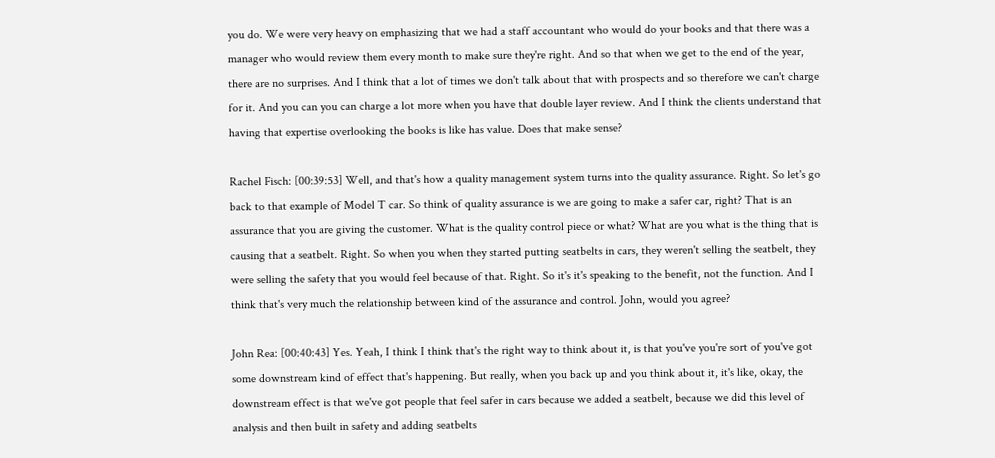you do. We were very heavy on emphasizing that we had a staff accountant who would do your books and that there was a manager who would review them every month to make sure they're right. And so that when we get to the end of the year, there are no surprises. And I think that a lot of times we don't talk about that with prospects and so therefore we can't charge for it. And you can you can charge a lot more when you have that double layer review. And I think the clients understand that having that expertise overlooking the books is like has value. Does that make sense?

Rachel Fisch: [00:39:53] Well, and that's how a quality management system turns into the quality assurance. Right. So let's go back to that example of Model T car. So think of quality assurance is we are going to make a safer car, right? That is an assurance that you are giving the customer. What is the quality control piece or what? What are you what is the thing that is causing that a seatbelt. Right. So when you when they started putting seatbelts in cars, they weren't selling the seatbelt, they were selling the safety that you would feel because of that. Right. So it's it's speaking to the benefit, not the function. And I think that's very much the relationship between kind of the assurance and control. John, would you agree?

John Rea: [00:40:43] Yes. Yeah, I think I think that's the right way to think about it, is that you've you're sort of you've got some downstream kind of effect that's happening. But really, when you back up and you think about it, it's like, okay, the downstream effect is that we've got people that feel safer in cars because we added a seatbelt, because we did this level of analysis and then built in safety and adding seatbelts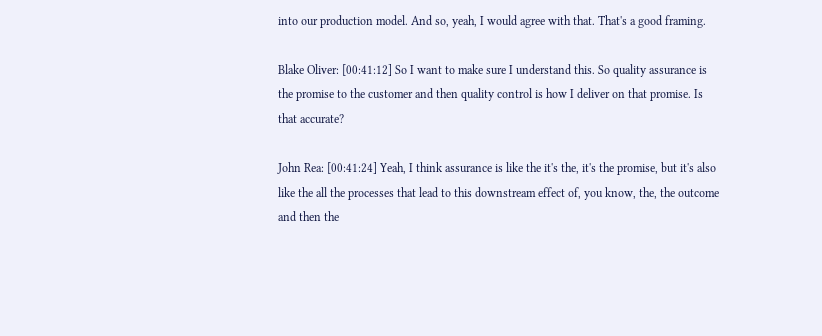into our production model. And so, yeah, I would agree with that. That's a good framing.

Blake Oliver: [00:41:12] So I want to make sure I understand this. So quality assurance is the promise to the customer and then quality control is how I deliver on that promise. Is that accurate?

John Rea: [00:41:24] Yeah, I think assurance is like the it's the, it's the promise, but it's also like the all the processes that lead to this downstream effect of, you know, the, the outcome and then the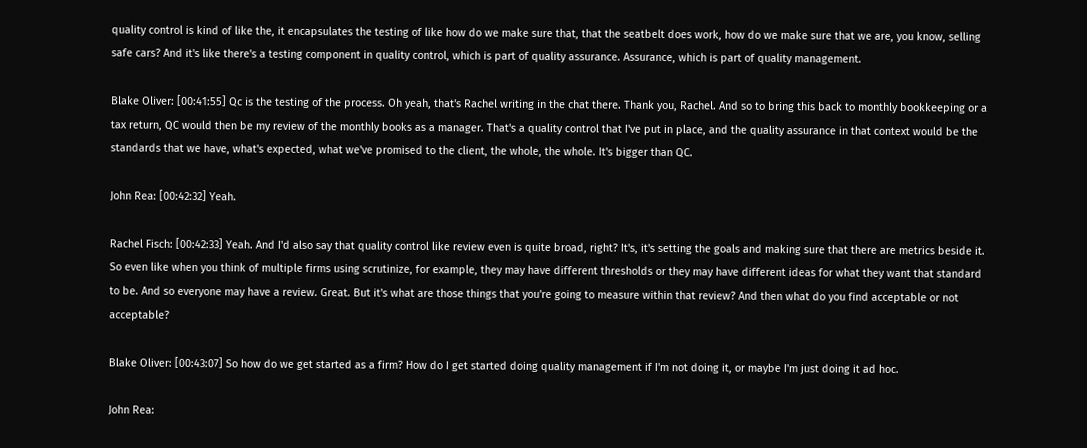quality control is kind of like the, it encapsulates the testing of like how do we make sure that, that the seatbelt does work, how do we make sure that we are, you know, selling safe cars? And it's like there's a testing component in quality control, which is part of quality assurance. Assurance, which is part of quality management.

Blake Oliver: [00:41:55] Qc is the testing of the process. Oh yeah, that's Rachel writing in the chat there. Thank you, Rachel. And so to bring this back to monthly bookkeeping or a tax return, QC would then be my review of the monthly books as a manager. That's a quality control that I've put in place, and the quality assurance in that context would be the standards that we have, what's expected, what we've promised to the client, the whole, the whole. It's bigger than QC.

John Rea: [00:42:32] Yeah.

Rachel Fisch: [00:42:33] Yeah. And I'd also say that quality control like review even is quite broad, right? It's, it's setting the goals and making sure that there are metrics beside it. So even like when you think of multiple firms using scrutinize, for example, they may have different thresholds or they may have different ideas for what they want that standard to be. And so everyone may have a review. Great. But it's what are those things that you're going to measure within that review? And then what do you find acceptable or not acceptable?

Blake Oliver: [00:43:07] So how do we get started as a firm? How do I get started doing quality management if I'm not doing it, or maybe I'm just doing it ad hoc.

John Rea: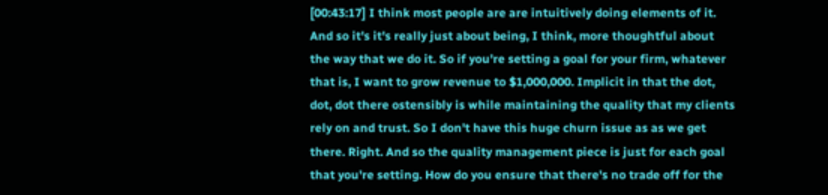[00:43:17] I think most people are are intuitively doing elements of it. And so it's it's really just about being, I think, more thoughtful about the way that we do it. So if you're setting a goal for your firm, whatever that is, I want to grow revenue to $1,000,000. Implicit in that the dot, dot, dot there ostensibly is while maintaining the quality that my clients rely on and trust. So I don't have this huge churn issue as as we get there. Right. And so the quality management piece is just for each goal that you're setting. How do you ensure that there's no trade off for the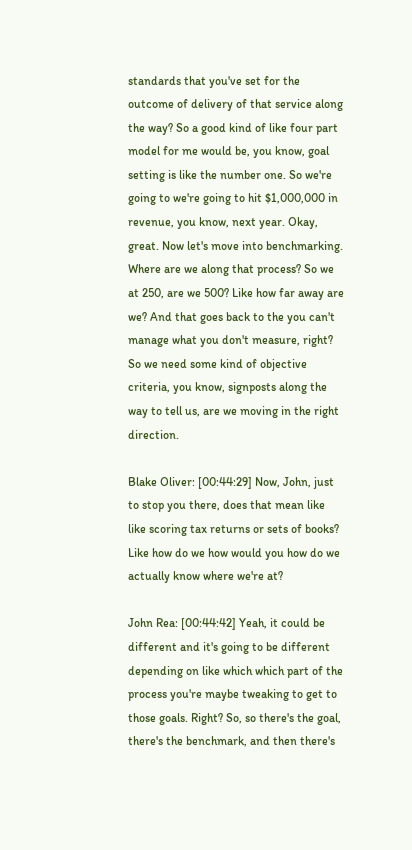standards that you've set for the outcome of delivery of that service along the way? So a good kind of like four part model for me would be, you know, goal setting is like the number one. So we're going to we're going to hit $1,000,000 in revenue, you know, next year. Okay, great. Now let's move into benchmarking. Where are we along that process? So we at 250, are we 500? Like how far away are we? And that goes back to the you can't manage what you don't measure, right? So we need some kind of objective criteria, you know, signposts along the way to tell us, are we moving in the right direction.

Blake Oliver: [00:44:29] Now, John, just to stop you there, does that mean like like scoring tax returns or sets of books? Like how do we how would you how do we actually know where we're at?

John Rea: [00:44:42] Yeah, it could be different and it's going to be different depending on like which which part of the process you're maybe tweaking to get to those goals. Right? So, so there's the goal, there's the benchmark, and then there's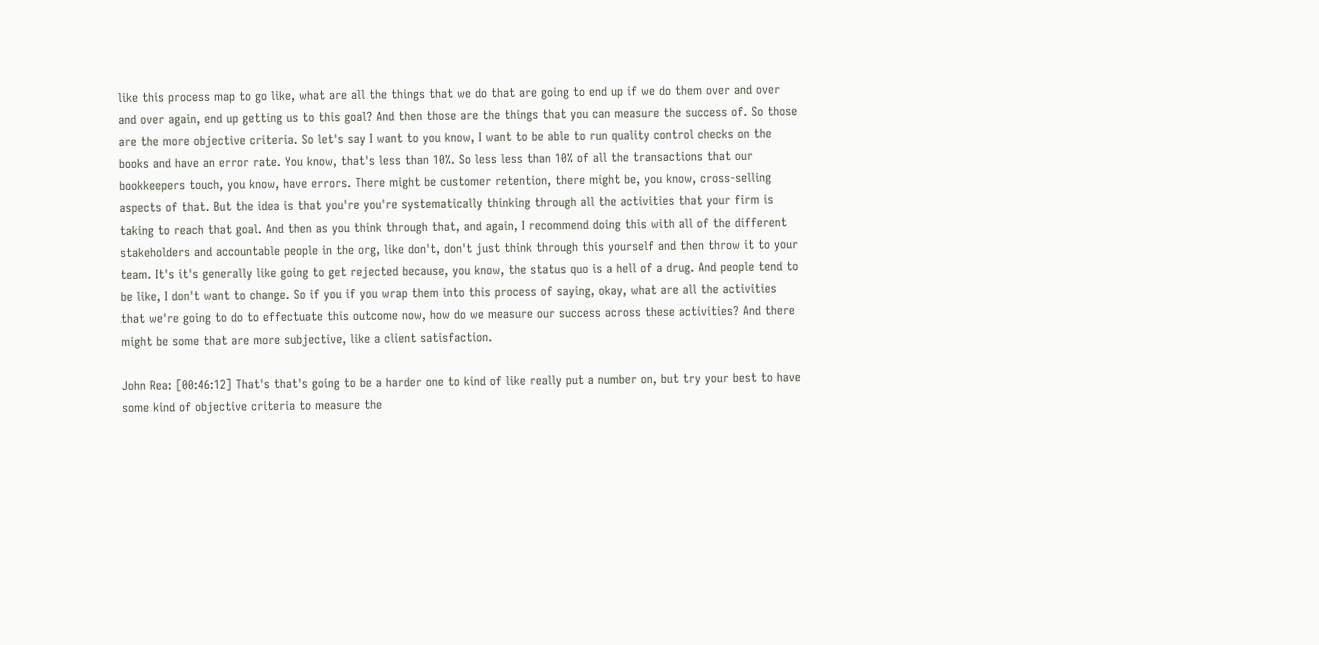like this process map to go like, what are all the things that we do that are going to end up if we do them over and over and over again, end up getting us to this goal? And then those are the things that you can measure the success of. So those are the more objective criteria. So let's say I want to you know, I want to be able to run quality control checks on the books and have an error rate. You know, that's less than 10%. So less less than 10% of all the transactions that our bookkeepers touch, you know, have errors. There might be customer retention, there might be, you know, cross-selling aspects of that. But the idea is that you're you're systematically thinking through all the activities that your firm is taking to reach that goal. And then as you think through that, and again, I recommend doing this with all of the different stakeholders and accountable people in the org, like don't, don't just think through this yourself and then throw it to your team. It's it's generally like going to get rejected because, you know, the status quo is a hell of a drug. And people tend to be like, I don't want to change. So if you if you wrap them into this process of saying, okay, what are all the activities that we're going to do to effectuate this outcome now, how do we measure our success across these activities? And there might be some that are more subjective, like a client satisfaction.

John Rea: [00:46:12] That's that's going to be a harder one to kind of like really put a number on, but try your best to have some kind of objective criteria to measure the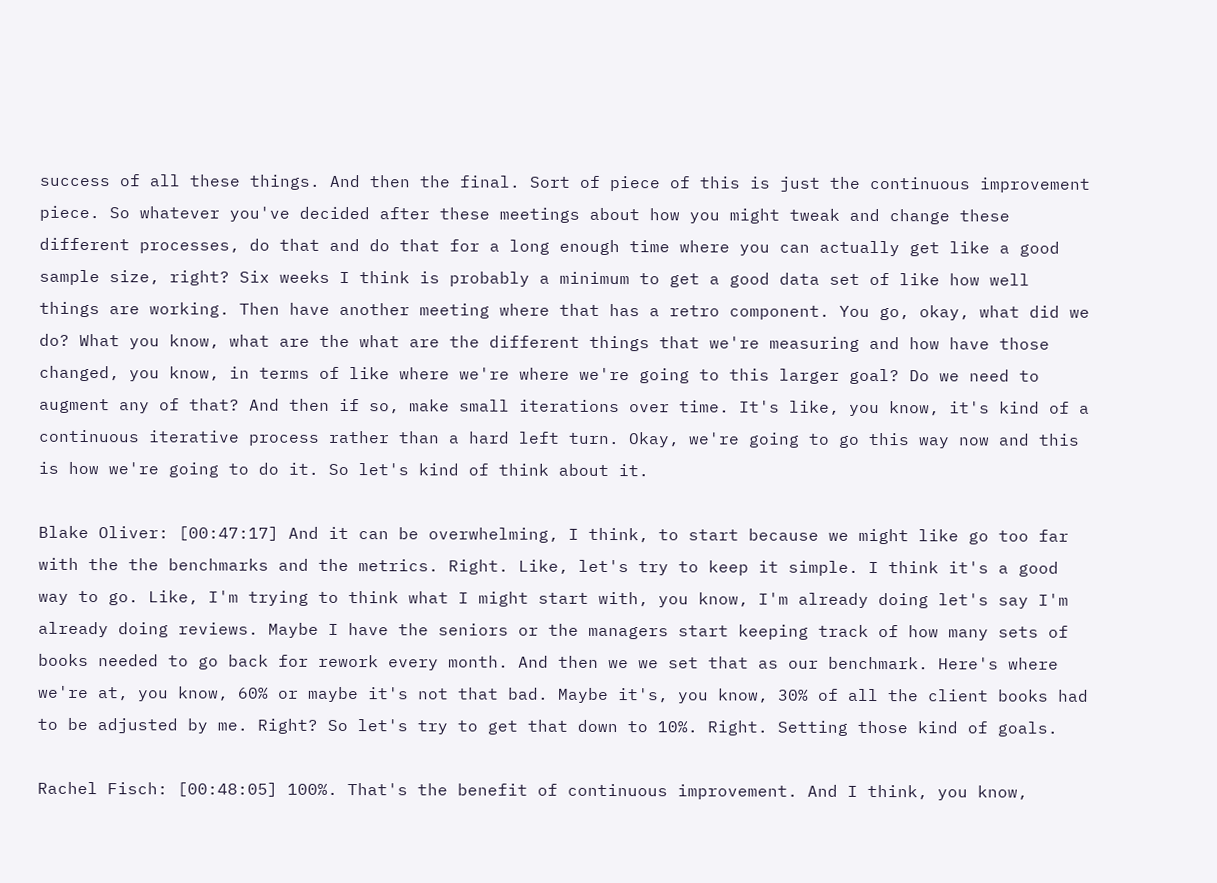success of all these things. And then the final. Sort of piece of this is just the continuous improvement piece. So whatever you've decided after these meetings about how you might tweak and change these different processes, do that and do that for a long enough time where you can actually get like a good sample size, right? Six weeks I think is probably a minimum to get a good data set of like how well things are working. Then have another meeting where that has a retro component. You go, okay, what did we do? What you know, what are the what are the different things that we're measuring and how have those changed, you know, in terms of like where we're where we're going to this larger goal? Do we need to augment any of that? And then if so, make small iterations over time. It's like, you know, it's kind of a continuous iterative process rather than a hard left turn. Okay, we're going to go this way now and this is how we're going to do it. So let's kind of think about it.

Blake Oliver: [00:47:17] And it can be overwhelming, I think, to start because we might like go too far with the the benchmarks and the metrics. Right. Like, let's try to keep it simple. I think it's a good way to go. Like, I'm trying to think what I might start with, you know, I'm already doing let's say I'm already doing reviews. Maybe I have the seniors or the managers start keeping track of how many sets of books needed to go back for rework every month. And then we we set that as our benchmark. Here's where we're at, you know, 60% or maybe it's not that bad. Maybe it's, you know, 30% of all the client books had to be adjusted by me. Right? So let's try to get that down to 10%. Right. Setting those kind of goals.

Rachel Fisch: [00:48:05] 100%. That's the benefit of continuous improvement. And I think, you know,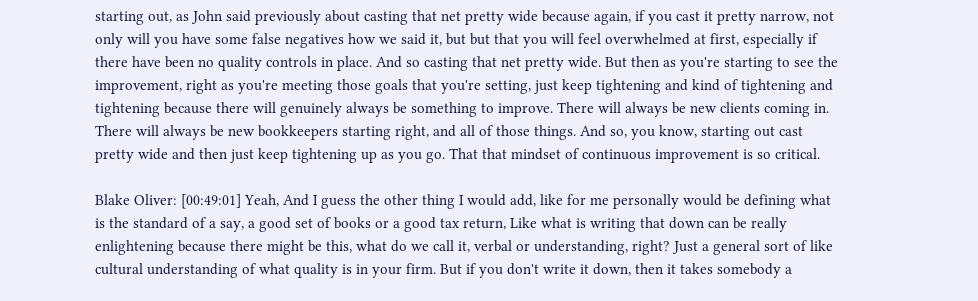starting out, as John said previously about casting that net pretty wide because again, if you cast it pretty narrow, not only will you have some false negatives how we said it, but but that you will feel overwhelmed at first, especially if there have been no quality controls in place. And so casting that net pretty wide. But then as you're starting to see the improvement, right as you're meeting those goals that you're setting, just keep tightening and kind of tightening and tightening because there will genuinely always be something to improve. There will always be new clients coming in. There will always be new bookkeepers starting right, and all of those things. And so, you know, starting out cast pretty wide and then just keep tightening up as you go. That that mindset of continuous improvement is so critical.

Blake Oliver: [00:49:01] Yeah, And I guess the other thing I would add, like for me personally would be defining what is the standard of a say, a good set of books or a good tax return, Like what is writing that down can be really enlightening because there might be this, what do we call it, verbal or understanding, right? Just a general sort of like cultural understanding of what quality is in your firm. But if you don't write it down, then it takes somebody a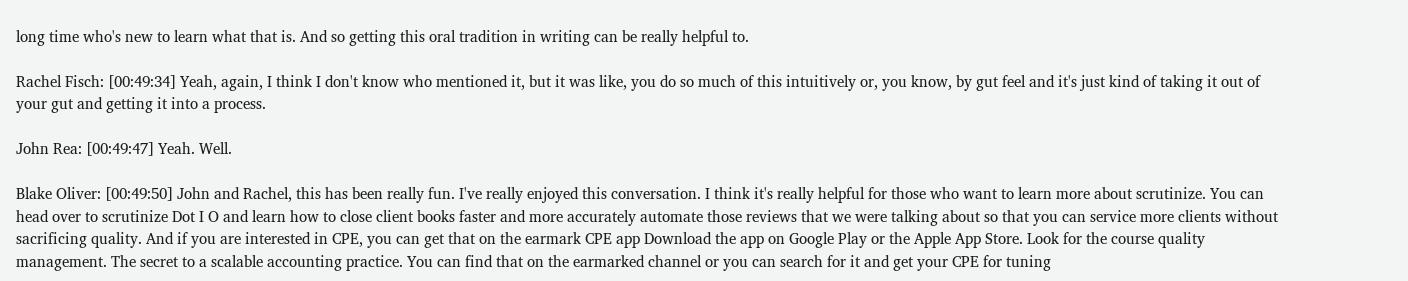long time who's new to learn what that is. And so getting this oral tradition in writing can be really helpful to.

Rachel Fisch: [00:49:34] Yeah, again, I think I don't know who mentioned it, but it was like, you do so much of this intuitively or, you know, by gut feel and it's just kind of taking it out of your gut and getting it into a process.

John Rea: [00:49:47] Yeah. Well.

Blake Oliver: [00:49:50] John and Rachel, this has been really fun. I've really enjoyed this conversation. I think it's really helpful for those who want to learn more about scrutinize. You can head over to scrutinize Dot I O and learn how to close client books faster and more accurately automate those reviews that we were talking about so that you can service more clients without sacrificing quality. And if you are interested in CPE, you can get that on the earmark CPE app Download the app on Google Play or the Apple App Store. Look for the course quality management. The secret to a scalable accounting practice. You can find that on the earmarked channel or you can search for it and get your CPE for tuning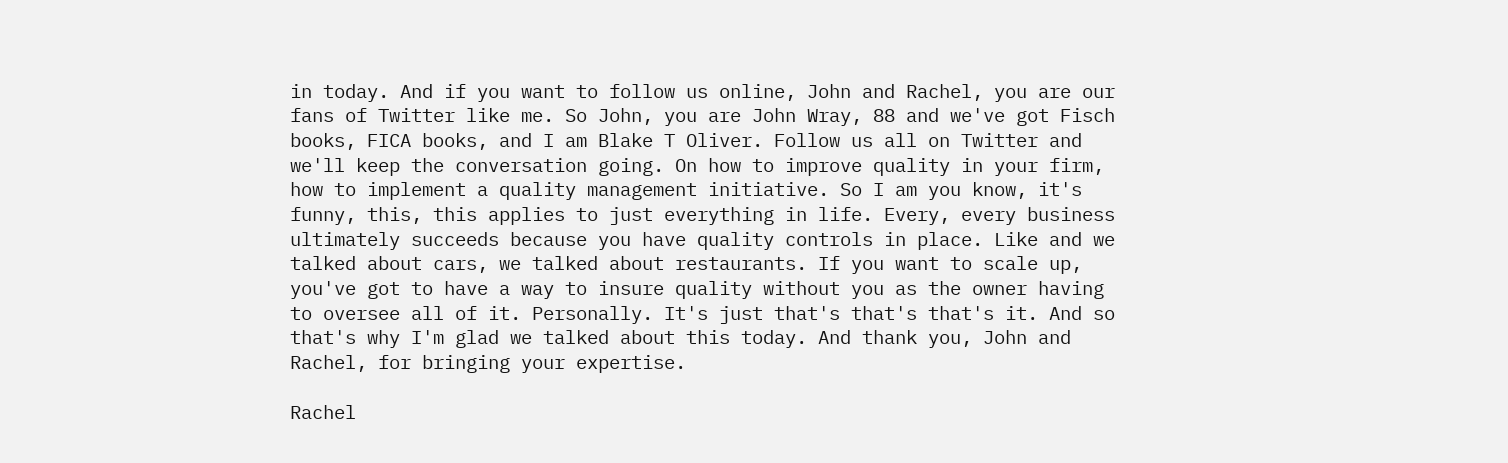in today. And if you want to follow us online, John and Rachel, you are our fans of Twitter like me. So John, you are John Wray, 88 and we've got Fisch books, FICA books, and I am Blake T Oliver. Follow us all on Twitter and we'll keep the conversation going. On how to improve quality in your firm, how to implement a quality management initiative. So I am you know, it's funny, this, this applies to just everything in life. Every, every business ultimately succeeds because you have quality controls in place. Like and we talked about cars, we talked about restaurants. If you want to scale up, you've got to have a way to insure quality without you as the owner having to oversee all of it. Personally. It's just that's that's that's it. And so that's why I'm glad we talked about this today. And thank you, John and Rachel, for bringing your expertise.

Rachel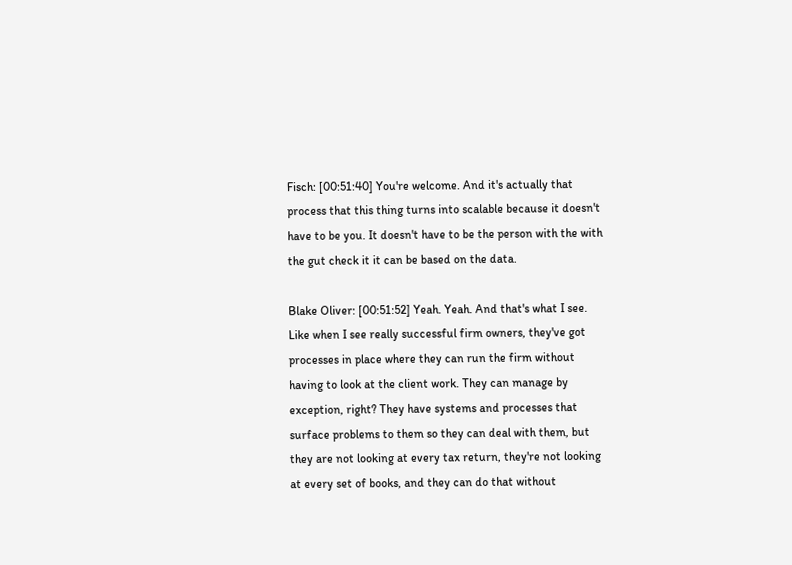Fisch: [00:51:40] You're welcome. And it's actually that process that this thing turns into scalable because it doesn't have to be you. It doesn't have to be the person with the with the gut check it it can be based on the data.

Blake Oliver: [00:51:52] Yeah. Yeah. And that's what I see. Like when I see really successful firm owners, they've got processes in place where they can run the firm without having to look at the client work. They can manage by exception, right? They have systems and processes that surface problems to them so they can deal with them, but they are not looking at every tax return, they're not looking at every set of books, and they can do that without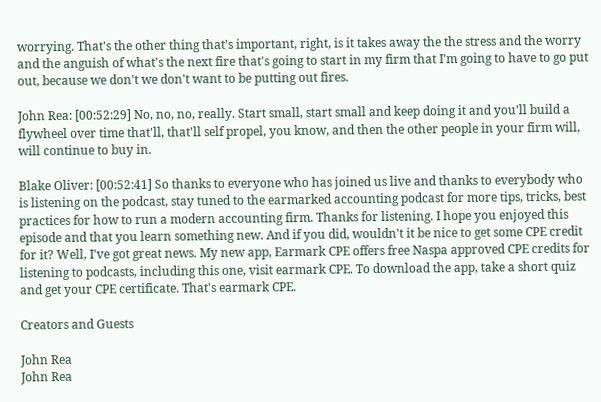worrying. That's the other thing that's important, right, is it takes away the the stress and the worry and the anguish of what's the next fire that's going to start in my firm that I'm going to have to go put out, because we don't we don't want to be putting out fires.

John Rea: [00:52:29] No, no, no, really. Start small, start small and keep doing it and you'll build a flywheel over time that'll, that'll self propel, you know, and then the other people in your firm will, will continue to buy in.

Blake Oliver: [00:52:41] So thanks to everyone who has joined us live and thanks to everybody who is listening on the podcast, stay tuned to the earmarked accounting podcast for more tips, tricks, best practices for how to run a modern accounting firm. Thanks for listening. I hope you enjoyed this episode and that you learn something new. And if you did, wouldn't it be nice to get some CPE credit for it? Well, I've got great news. My new app, Earmark CPE offers free Naspa approved CPE credits for listening to podcasts, including this one, visit earmark CPE. To download the app, take a short quiz and get your CPE certificate. That's earmark CPE.

Creators and Guests

John Rea
John Rea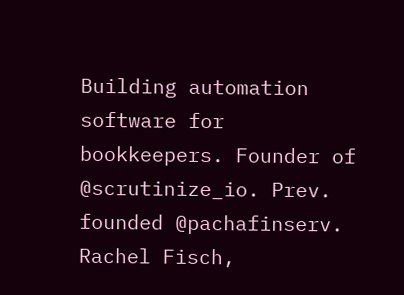Building automation software for bookkeepers. Founder of @scrutinize_io. Prev. founded @pachafinserv.
Rachel Fisch,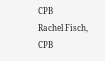CPB
Rachel Fisch, CPB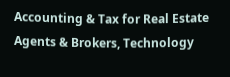Accounting & Tax for Real Estate Agents & Brokers, Technology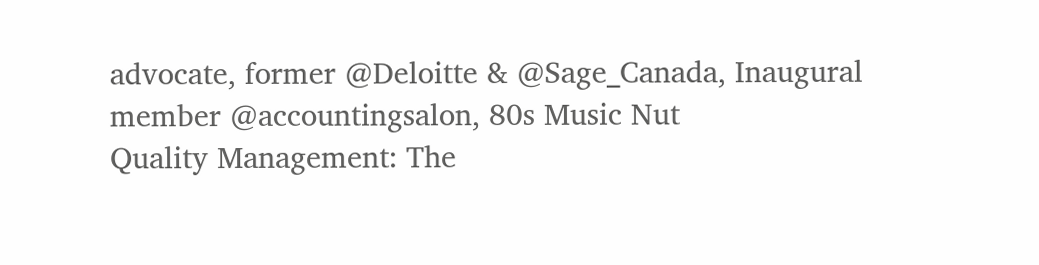advocate, former @Deloitte & @Sage_Canada, Inaugural member @accountingsalon, 80s Music Nut
Quality Management: The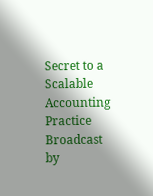Secret to a Scalable Accounting Practice
Broadcast by